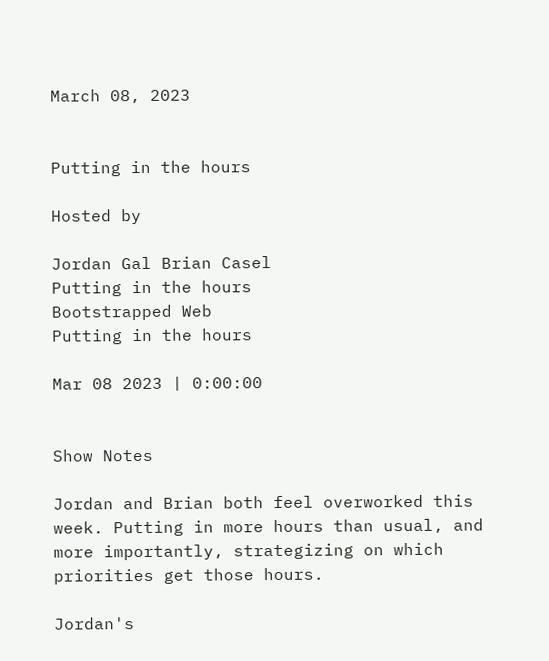March 08, 2023


Putting in the hours

Hosted by

Jordan Gal Brian Casel
Putting in the hours
Bootstrapped Web
Putting in the hours

Mar 08 2023 | 0:00:00


Show Notes

Jordan and Brian both feel overworked this week. Putting in more hours than usual, and more importantly, strategizing on which priorities get those hours.

Jordan's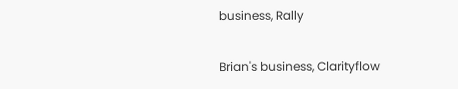business, Rally

Brian's business, Clarityflow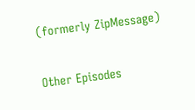(formerly ZipMessage)

Other Episodes